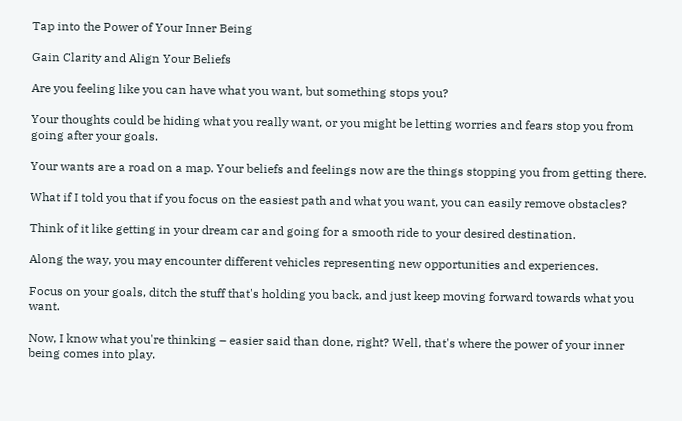Tap into the Power of Your Inner Being

Gain Clarity and Align Your Beliefs

Are you feeling like you can have what you want, but something stops you?

Your thoughts could be hiding what you really want, or you might be letting worries and fears stop you from going after your goals.

Your wants are a road on a map. Your beliefs and feelings now are the things stopping you from getting there.

What if I told you that if you focus on the easiest path and what you want, you can easily remove obstacles?

Think of it like getting in your dream car and going for a smooth ride to your desired destination.

Along the way, you may encounter different vehicles representing new opportunities and experiences.

Focus on your goals, ditch the stuff that's holding you back, and just keep moving forward towards what you want.

Now, I know what you're thinking – easier said than done, right? Well, that's where the power of your inner being comes into play.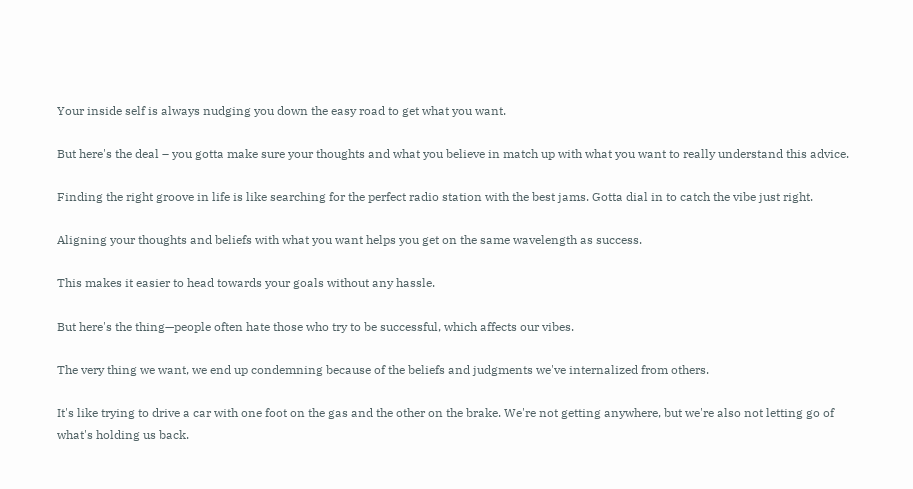Your inside self is always nudging you down the easy road to get what you want.

But here's the deal – you gotta make sure your thoughts and what you believe in match up with what you want to really understand this advice.

Finding the right groove in life is like searching for the perfect radio station with the best jams. Gotta dial in to catch the vibe just right.

Aligning your thoughts and beliefs with what you want helps you get on the same wavelength as success.

This makes it easier to head towards your goals without any hassle.

But here's the thing—people often hate those who try to be successful, which affects our vibes.

The very thing we want, we end up condemning because of the beliefs and judgments we've internalized from others.

It's like trying to drive a car with one foot on the gas and the other on the brake. We're not getting anywhere, but we're also not letting go of what's holding us back.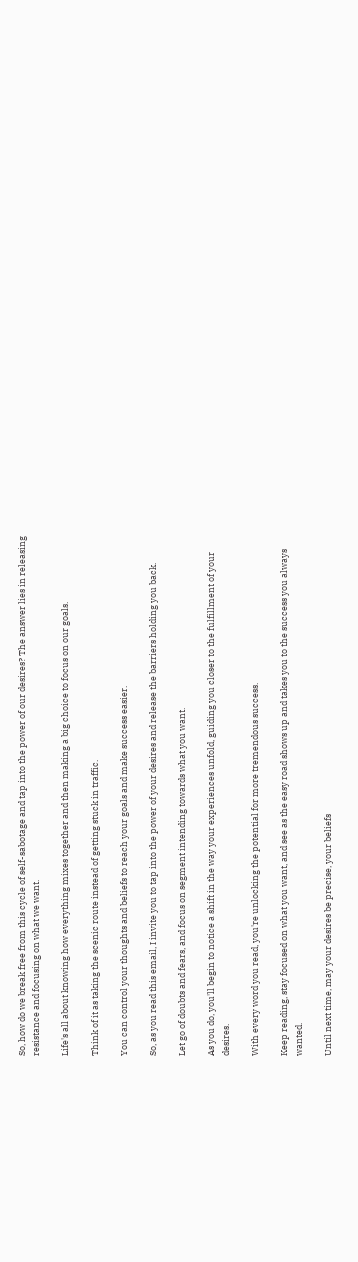So, how do we break free from this cycle of self-sabotage and tap into the power of our desires? The answer lies in releasing resistance and focusing on what we want.

Life's all about knowing how everything mixes together and then making a big choice to focus on our goals.

Think of it as taking the scenic route instead of getting stuck in traffic.

You can control your thoughts and beliefs to reach your goals and make success easier.

So, as you read this email, I invite you to tap into the power of your desires and release the barriers holding you back.

Let go of doubts and fears, and focus on segment intending towards what you want.

As you do, you'll begin to notice a shift in the way your experiences unfold, guiding you closer to the fulfillment of your desires.

With every word you read, you're unlocking the potential for more tremendous success.

Keep reading, stay focused on what you want, and see as the easy road shows up and takes you to the success you always wanted.

Until next time, may your desires be precise, your beliefs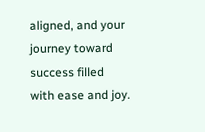aligned, and your journey toward success filled with ease and joy.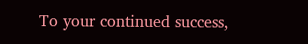To your continued success,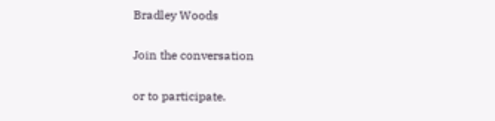Bradley Woods

Join the conversation

or to participate.